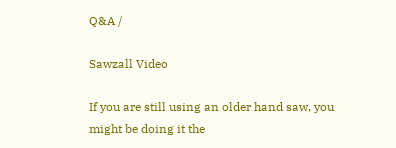Q&A /

Sawzall Video

If you are still using an older hand saw, you might be doing it the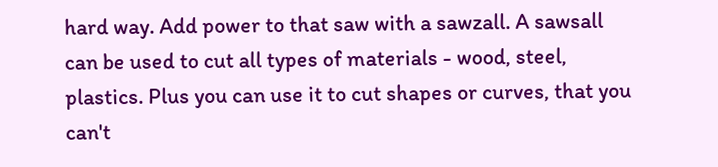hard way. Add power to that saw with a sawzall. A sawsall can be used to cut all types of materials - wood, steel, plastics. Plus you can use it to cut shapes or curves, that you can't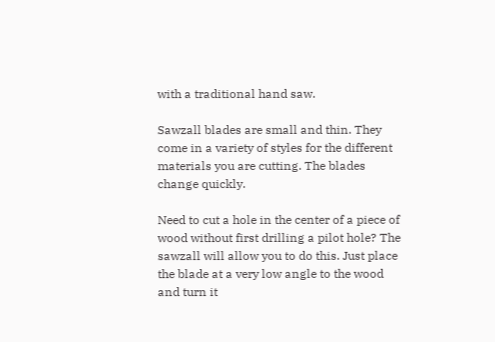with a traditional hand saw.

Sawzall blades are small and thin. They come in a variety of styles for the different materials you are cutting. The blades change quickly.

Need to cut a hole in the center of a piece of wood without first drilling a pilot hole? The sawzall will allow you to do this. Just place the blade at a very low angle to the wood and turn it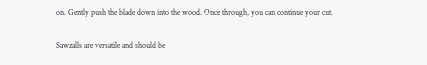on. Gently push the blade down into the wood. Once through, you can continue your cut.

Sawzalls are versatile and should be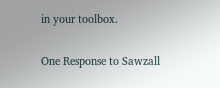in your toolbox.


One Response to Sawzall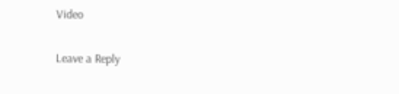Video

Leave a Reply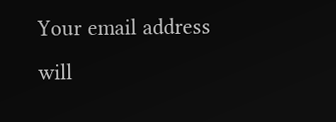Your email address will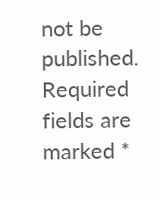not be published. Required fields are marked *